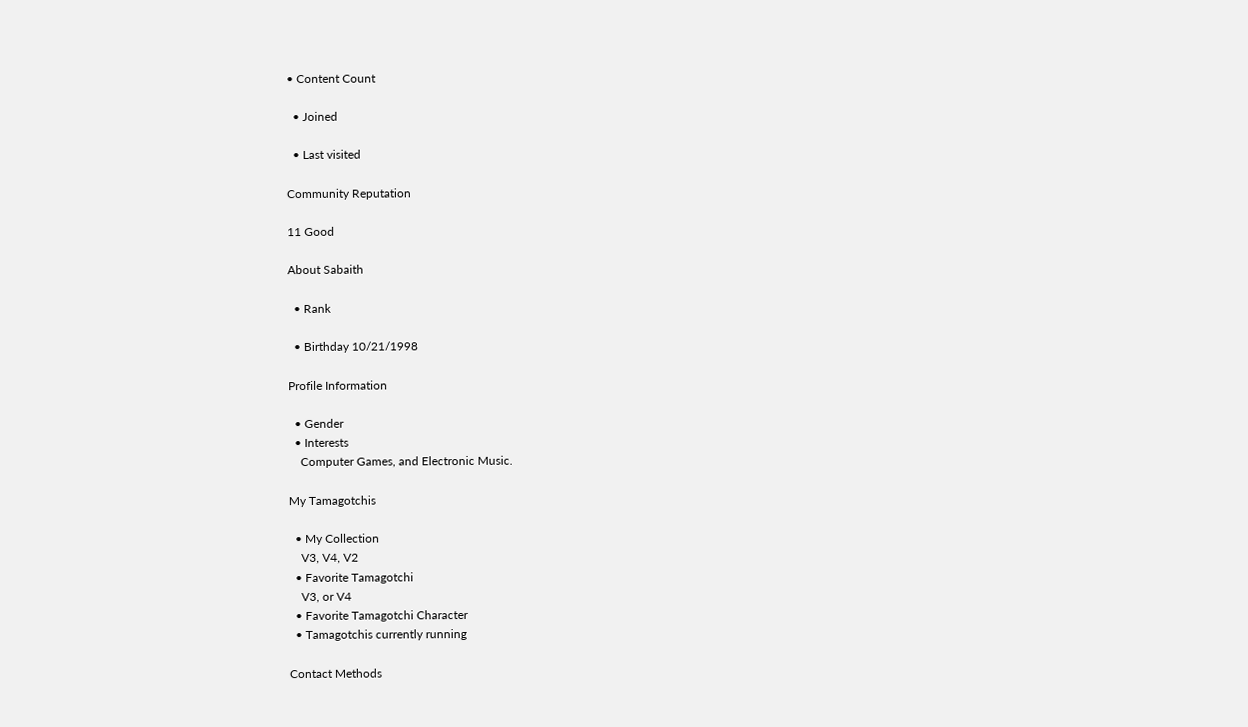• Content Count

  • Joined

  • Last visited

Community Reputation

11 Good

About Sabaith

  • Rank

  • Birthday 10/21/1998

Profile Information

  • Gender
  • Interests
    Computer Games, and Electronic Music.

My Tamagotchis

  • My Collection
    V3, V4, V2
  • Favorite Tamagotchi
    V3, or V4
  • Favorite Tamagotchi Character
  • Tamagotchis currently running

Contact Methods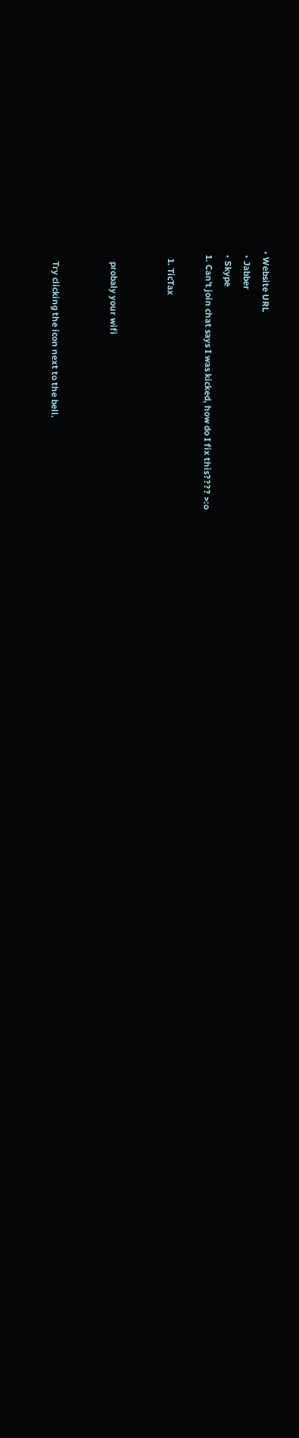• Website URL
  • Jabber
  • Skype
  1. Can't join chat says I was kicked, how do I fix this???? >:o

    1. TicTax


      probaly your wifi


      Try clicking the icon next to the bell.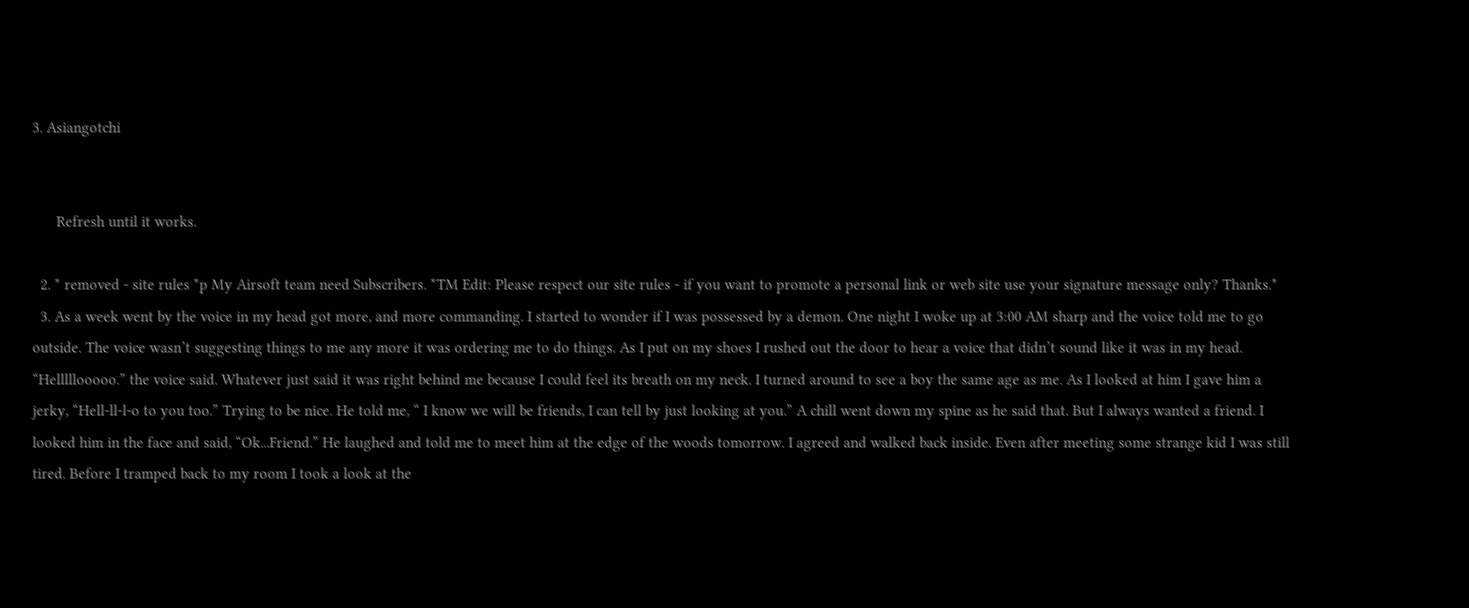3. Asiangotchi


      Refresh until it works.

  2. * removed - site rules *p My Airsoft team need Subscribers. *TM Edit: Please respect our site rules - if you want to promote a personal link or web site use your signature message only? Thanks.*
  3. As a week went by the voice in my head got more, and more commanding. I started to wonder if I was possessed by a demon. One night I woke up at 3:00 AM sharp and the voice told me to go outside. The voice wasn’t suggesting things to me any more it was ordering me to do things. As I put on my shoes I rushed out the door to hear a voice that didn’t sound like it was in my head. “Helllllooooo.” the voice said. Whatever just said it was right behind me because I could feel its breath on my neck. I turned around to see a boy the same age as me. As I looked at him I gave him a jerky, “Hell-ll-l-o to you too.” Trying to be nice. He told me, “ I know we will be friends, I can tell by just looking at you.” A chill went down my spine as he said that. But I always wanted a friend. I looked him in the face and said, “Ok...Friend.” He laughed and told me to meet him at the edge of the woods tomorrow. I agreed and walked back inside. Even after meeting some strange kid I was still tired. Before I tramped back to my room I took a look at the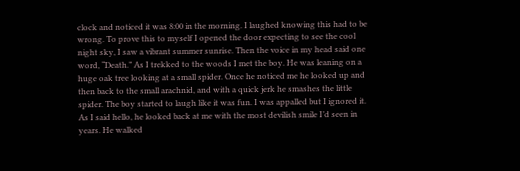clock and noticed it was 8:00 in the morning. I laughed knowing this had to be wrong. To prove this to myself I opened the door expecting to see the cool night sky, I saw a vibrant summer sunrise. Then the voice in my head said one word, “Death.” As I trekked to the woods I met the boy. He was leaning on a huge oak tree looking at a small spider. Once he noticed me he looked up and then back to the small arachnid, and with a quick jerk he smashes the little spider. The boy started to laugh like it was fun. I was appalled but I ignored it. As I said hello, he looked back at me with the most devilish smile I’d seen in years. He walked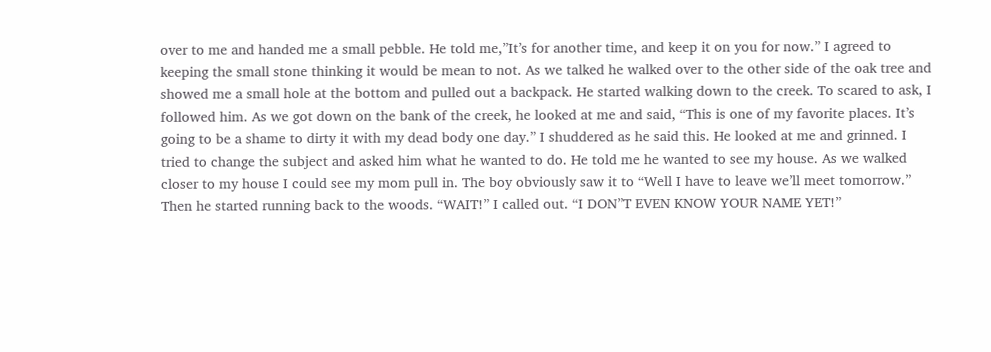over to me and handed me a small pebble. He told me,”It’s for another time, and keep it on you for now.” I agreed to keeping the small stone thinking it would be mean to not. As we talked he walked over to the other side of the oak tree and showed me a small hole at the bottom and pulled out a backpack. He started walking down to the creek. To scared to ask, I followed him. As we got down on the bank of the creek, he looked at me and said, “This is one of my favorite places. It’s going to be a shame to dirty it with my dead body one day.” I shuddered as he said this. He looked at me and grinned. I tried to change the subject and asked him what he wanted to do. He told me he wanted to see my house. As we walked closer to my house I could see my mom pull in. The boy obviously saw it to “Well I have to leave we’ll meet tomorrow.” Then he started running back to the woods. “WAIT!” I called out. “I DON”T EVEN KNOW YOUR NAME YET!”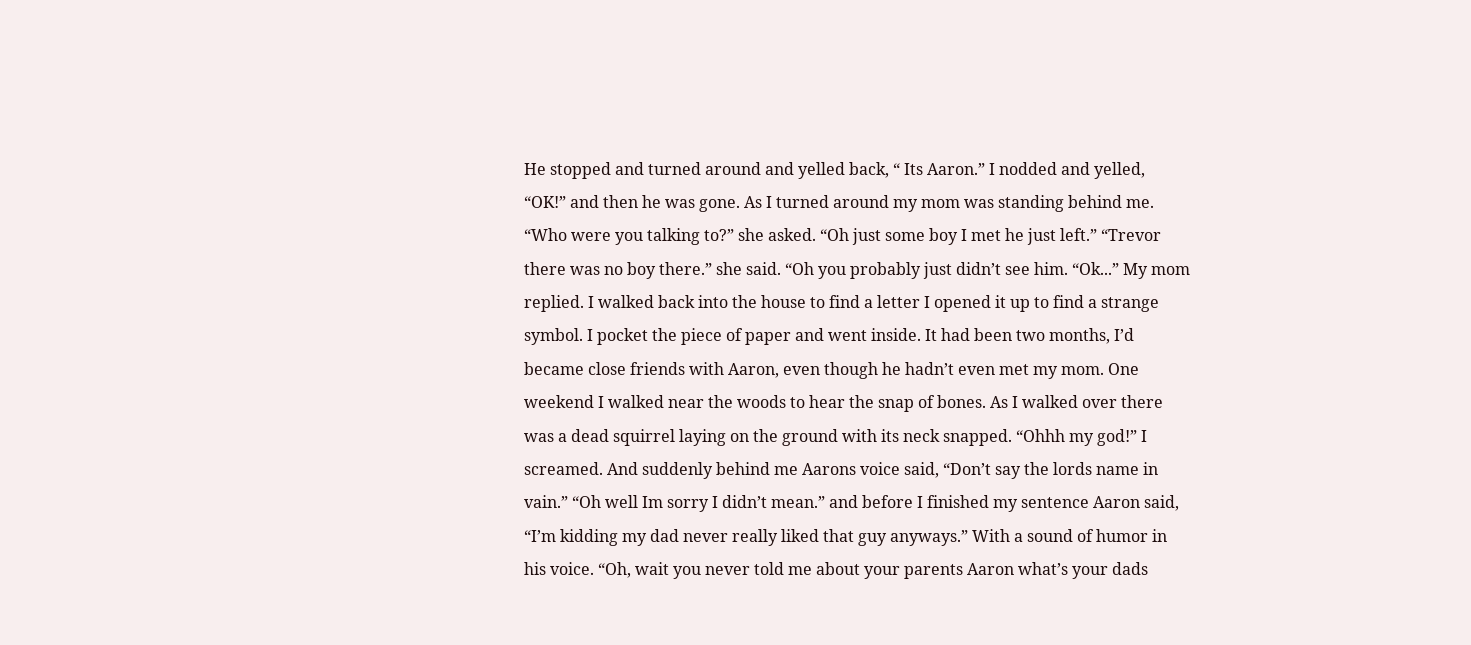He stopped and turned around and yelled back, “ Its Aaron.” I nodded and yelled, “OK!” and then he was gone. As I turned around my mom was standing behind me. “Who were you talking to?” she asked. “Oh just some boy I met he just left.” “Trevor there was no boy there.” she said. “Oh you probably just didn’t see him. “Ok...” My mom replied. I walked back into the house to find a letter I opened it up to find a strange symbol. I pocket the piece of paper and went inside. It had been two months, I’d became close friends with Aaron, even though he hadn’t even met my mom. One weekend I walked near the woods to hear the snap of bones. As I walked over there was a dead squirrel laying on the ground with its neck snapped. “Ohhh my god!” I screamed. And suddenly behind me Aarons voice said, “Don’t say the lords name in vain.” “Oh well Im sorry I didn’t mean.” and before I finished my sentence Aaron said, “I’m kidding my dad never really liked that guy anyways.” With a sound of humor in his voice. “Oh, wait you never told me about your parents Aaron what’s your dads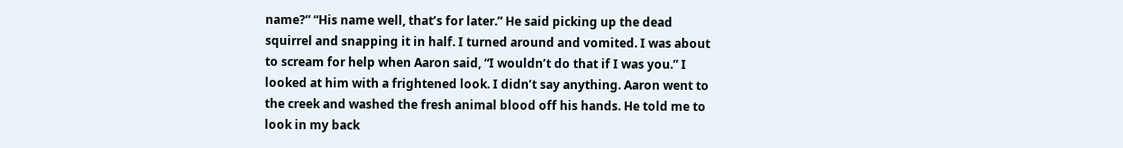name?” “His name well, that’s for later.” He said picking up the dead squirrel and snapping it in half. I turned around and vomited. I was about to scream for help when Aaron said, “I wouldn’t do that if I was you.” I looked at him with a frightened look. I didn’t say anything. Aaron went to the creek and washed the fresh animal blood off his hands. He told me to look in my back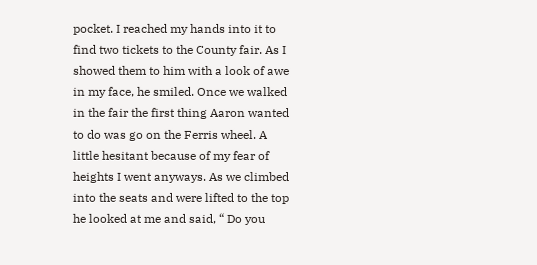pocket. I reached my hands into it to find two tickets to the County fair. As I showed them to him with a look of awe in my face, he smiled. Once we walked in the fair the first thing Aaron wanted to do was go on the Ferris wheel. A little hesitant because of my fear of heights I went anyways. As we climbed into the seats and were lifted to the top he looked at me and said, “ Do you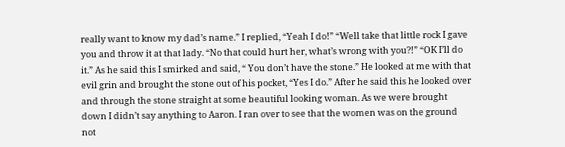really want to know my dad’s name.” I replied, “Yeah I do!” “Well take that little rock I gave you and throw it at that lady. “No that could hurt her, what’s wrong with you?!” “OK I’ll do it.” As he said this I smirked and said, “ You don’t have the stone.” He looked at me with that evil grin and brought the stone out of his pocket, “Yes I do.” After he said this he looked over and through the stone straight at some beautiful looking woman. As we were brought down I didn’t say anything to Aaron. I ran over to see that the women was on the ground not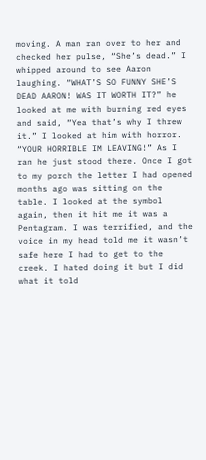moving. A man ran over to her and checked her pulse, “She’s dead.” I whipped around to see Aaron laughing. “WHAT’S SO FUNNY SHE’S DEAD AARON! WAS IT WORTH IT?” he looked at me with burning red eyes and said, “Yea that’s why I threw it.” I looked at him with horror. “YOUR HORRIBLE IM LEAVING!” As I ran he just stood there. Once I got to my porch the letter I had opened months ago was sitting on the table. I looked at the symbol again, then it hit me it was a Pentagram. I was terrified, and the voice in my head told me it wasn’t safe here I had to get to the creek. I hated doing it but I did what it told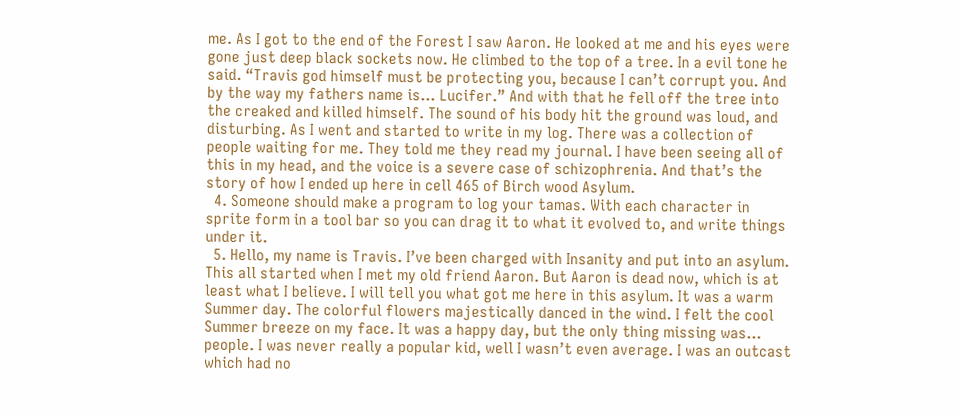me. As I got to the end of the Forest I saw Aaron. He looked at me and his eyes were gone just deep black sockets now. He climbed to the top of a tree. In a evil tone he said. “Travis god himself must be protecting you, because I can’t corrupt you. And by the way my fathers name is... Lucifer.” And with that he fell off the tree into the creaked and killed himself. The sound of his body hit the ground was loud, and disturbing. As I went and started to write in my log. There was a collection of people waiting for me. They told me they read my journal. I have been seeing all of this in my head, and the voice is a severe case of schizophrenia. And that’s the story of how I ended up here in cell 465 of Birch wood Asylum.
  4. Someone should make a program to log your tamas. With each character in sprite form in a tool bar so you can drag it to what it evolved to, and write things under it.
  5. Hello, my name is Travis. I’ve been charged with Insanity and put into an asylum. This all started when I met my old friend Aaron. But Aaron is dead now, which is at least what I believe. I will tell you what got me here in this asylum. It was a warm Summer day. The colorful flowers majestically danced in the wind. I felt the cool Summer breeze on my face. It was a happy day, but the only thing missing was... people. I was never really a popular kid, well I wasn’t even average. I was an outcast which had no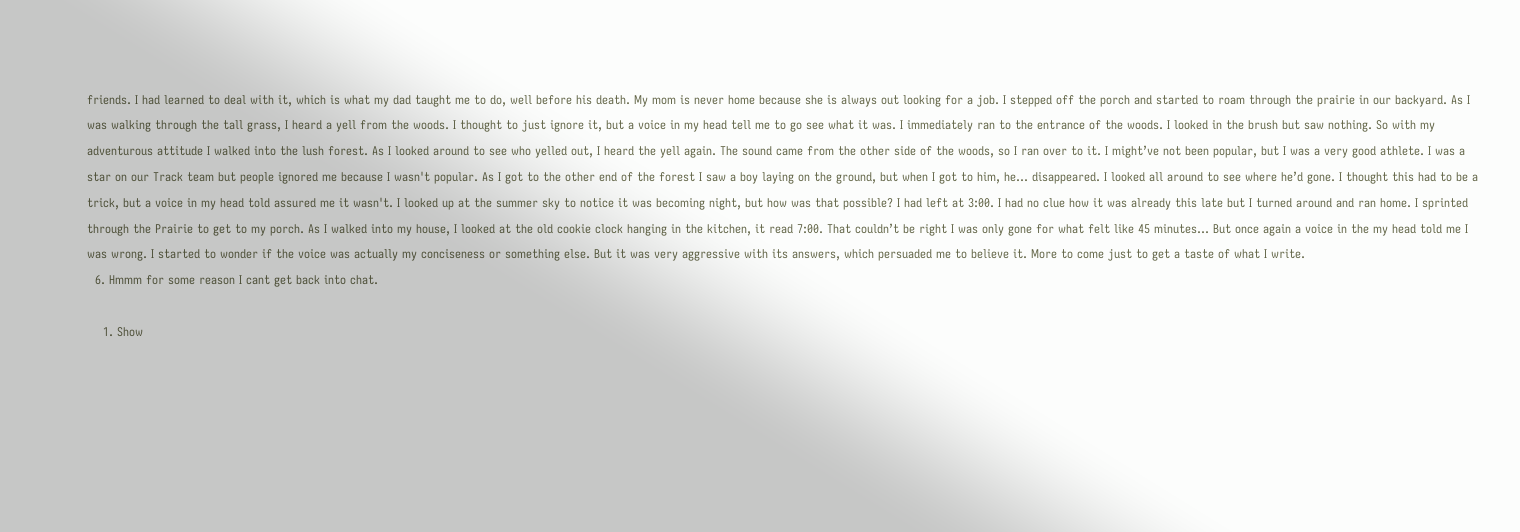friends. I had learned to deal with it, which is what my dad taught me to do, well before his death. My mom is never home because she is always out looking for a job. I stepped off the porch and started to roam through the prairie in our backyard. As I was walking through the tall grass, I heard a yell from the woods. I thought to just ignore it, but a voice in my head tell me to go see what it was. I immediately ran to the entrance of the woods. I looked in the brush but saw nothing. So with my adventurous attitude I walked into the lush forest. As I looked around to see who yelled out, I heard the yell again. The sound came from the other side of the woods, so I ran over to it. I might’ve not been popular, but I was a very good athlete. I was a star on our Track team but people ignored me because I wasn't popular. As I got to the other end of the forest I saw a boy laying on the ground, but when I got to him, he... disappeared. I looked all around to see where he’d gone. I thought this had to be a trick, but a voice in my head told assured me it wasn't. I looked up at the summer sky to notice it was becoming night, but how was that possible? I had left at 3:00. I had no clue how it was already this late but I turned around and ran home. I sprinted through the Prairie to get to my porch. As I walked into my house, I looked at the old cookie clock hanging in the kitchen, it read 7:00. That couldn’t be right I was only gone for what felt like 45 minutes... But once again a voice in the my head told me I was wrong. I started to wonder if the voice was actually my conciseness or something else. But it was very aggressive with its answers, which persuaded me to believe it. More to come just to get a taste of what I write.
  6. Hmmm for some reason I cant get back into chat.

    1. Show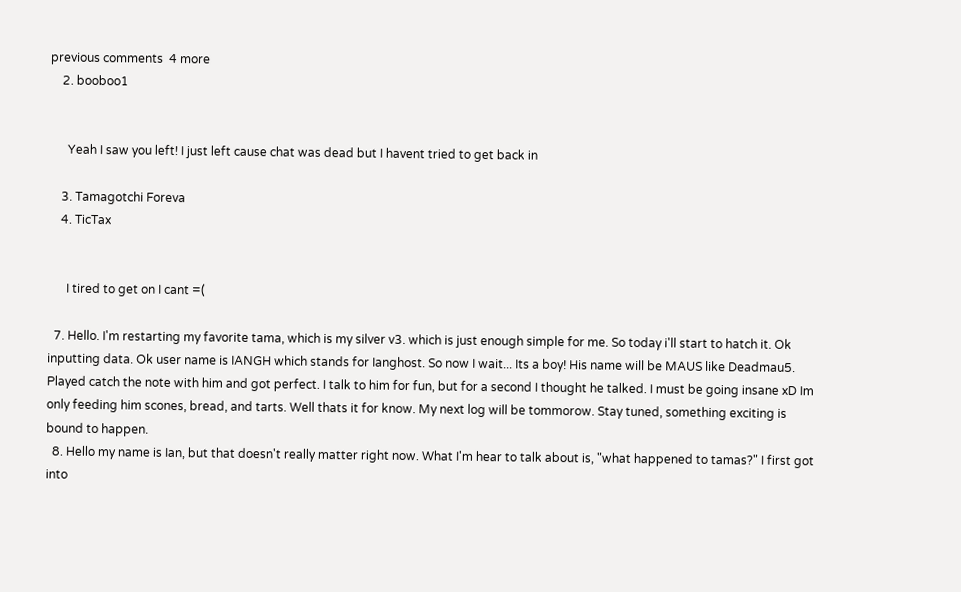previous comments  4 more
    2. booboo1


      Yeah I saw you left! I just left cause chat was dead but I havent tried to get back in

    3. Tamagotchi Foreva
    4. TicTax


      I tired to get on I cant =(

  7. Hello. I'm restarting my favorite tama, which is my silver v3. which is just enough simple for me. So today i'll start to hatch it. Ok inputting data. Ok user name is IANGH which stands for Ianghost. So now I wait... Its a boy! His name will be MAUS like Deadmau5. Played catch the note with him and got perfect. I talk to him for fun, but for a second I thought he talked. I must be going insane xD Im only feeding him scones, bread, and tarts. Well thats it for know. My next log will be tommorow. Stay tuned, something exciting is bound to happen.
  8. Hello my name is Ian, but that doesn't really matter right now. What I'm hear to talk about is, "what happened to tamas?" I first got into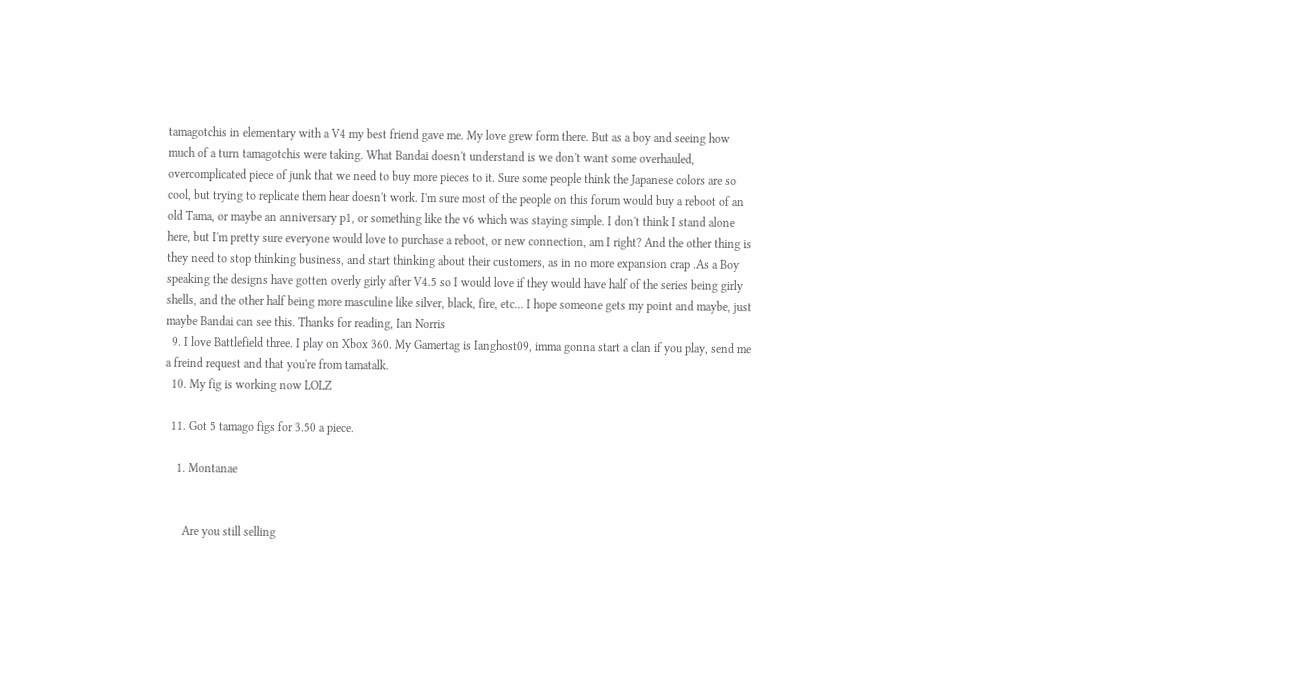tamagotchis in elementary with a V4 my best friend gave me. My love grew form there. But as a boy and seeing how much of a turn tamagotchis were taking. What Bandai doesn't understand is we don't want some overhauled, overcomplicated piece of junk that we need to buy more pieces to it. Sure some people think the Japanese colors are so cool, but trying to replicate them hear doesn't work. I'm sure most of the people on this forum would buy a reboot of an old Tama, or maybe an anniversary p1, or something like the v6 which was staying simple. I don't think I stand alone here, but I'm pretty sure everyone would love to purchase a reboot, or new connection, am I right? And the other thing is they need to stop thinking business, and start thinking about their customers, as in no more expansion crap .As a Boy speaking the designs have gotten overly girly after V4.5 so I would love if they would have half of the series being girly shells, and the other half being more masculine like silver, black, fire, etc... I hope someone gets my point and maybe, just maybe Bandai can see this. Thanks for reading, Ian Norris
  9. I love Battlefield three. I play on Xbox 360. My Gamertag is Ianghost09, imma gonna start a clan if you play, send me a freind request and that you're from tamatalk.
  10. My fig is working now LOLZ

  11. Got 5 tamago figs for 3.50 a piece.

    1. Montanae


      Are you still selling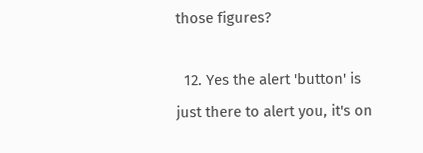those figures?

  12. Yes the alert 'button' is just there to alert you, it's on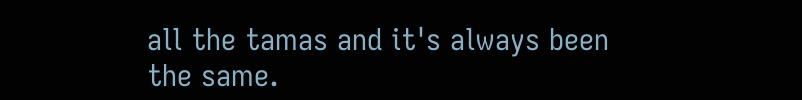all the tamas and it's always been the same.